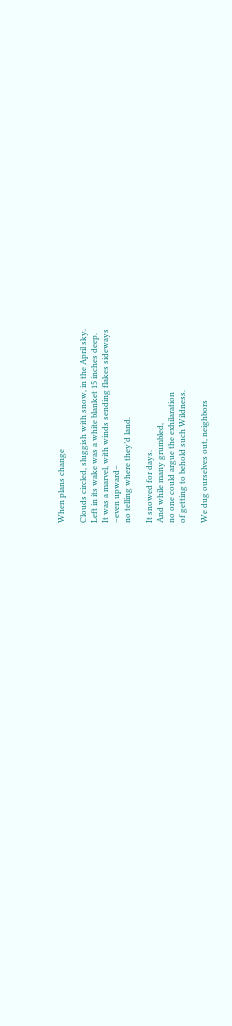When plans change

Clouds circled, sluggish with snow, in the April sky.
Left in its wake was a white blanket 15 inches deep.
It was a marvel, with winds sending flakes sideways
–even upward–
no telling where they’d land.

It snowed for days.
And while many grumbled,
no one could argue the exhilaration
of getting to behold such Wildness.

We dug ourselves out, neighbors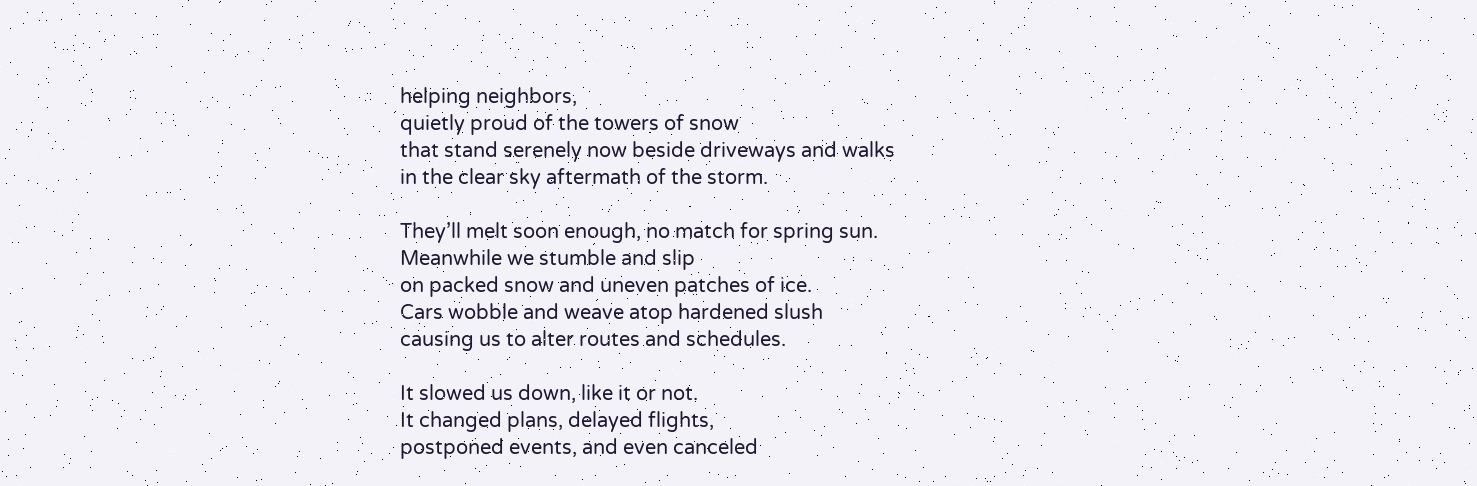helping neighbors,
quietly proud of the towers of snow
that stand serenely now beside driveways and walks
in the clear sky aftermath of the storm.

They’ll melt soon enough, no match for spring sun.
Meanwhile we stumble and slip
on packed snow and uneven patches of ice.
Cars wobble and weave atop hardened slush
causing us to alter routes and schedules.

It slowed us down, like it or not.
It changed plans, delayed flights,
postponed events, and even canceled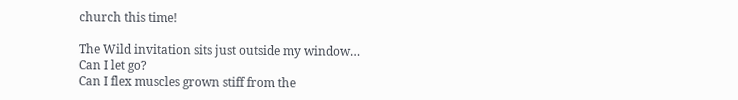church this time!

The Wild invitation sits just outside my window…
Can I let go?
Can I flex muscles grown stiff from the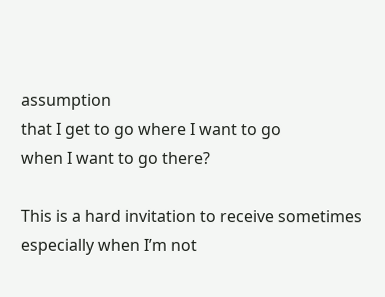assumption
that I get to go where I want to go
when I want to go there?

This is a hard invitation to receive sometimes
especially when I’m not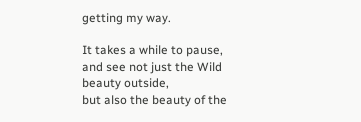getting my way.

It takes a while to pause,
and see not just the Wild beauty outside,
but also the beauty of the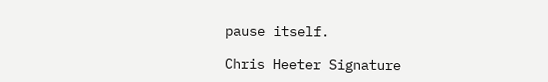pause itself.

Chris Heeter Signature